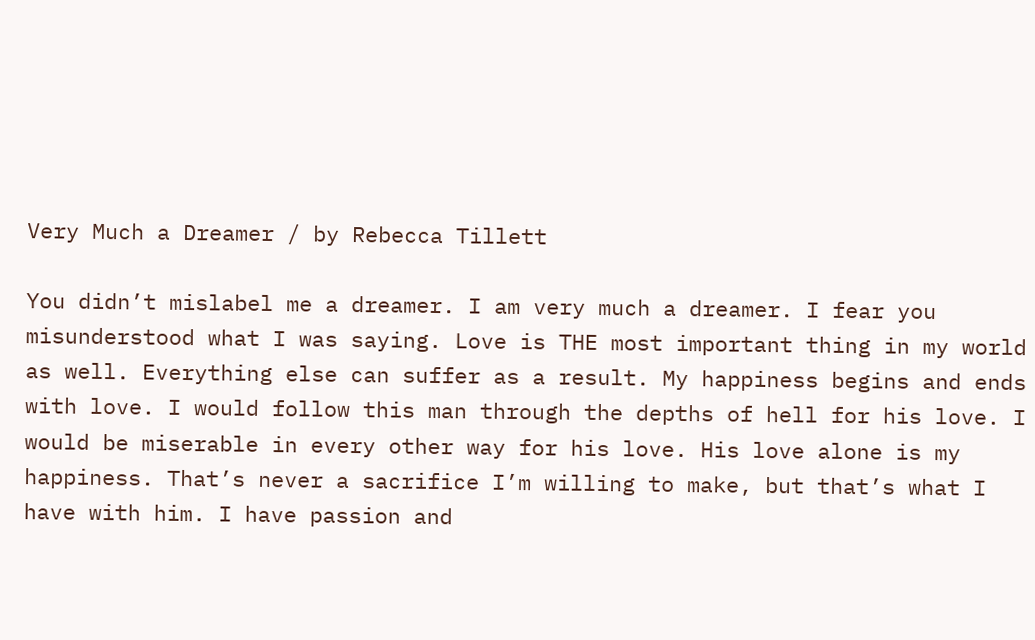Very Much a Dreamer / by Rebecca Tillett

You didn’t mislabel me a dreamer. I am very much a dreamer. I fear you misunderstood what I was saying. Love is THE most important thing in my world as well. Everything else can suffer as a result. My happiness begins and ends with love. I would follow this man through the depths of hell for his love. I would be miserable in every other way for his love. His love alone is my happiness. That’s never a sacrifice I’m willing to make, but that’s what I have with him. I have passion and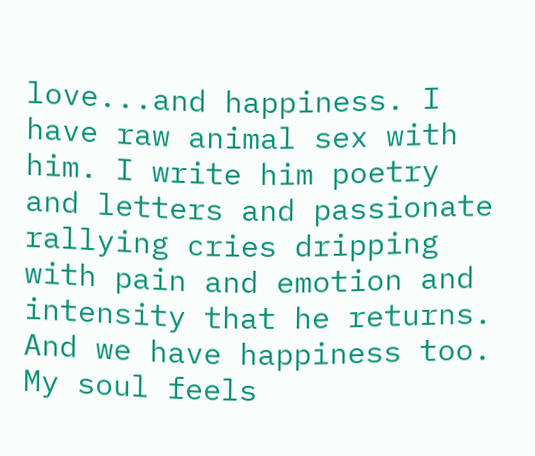love...and happiness. I have raw animal sex with him. I write him poetry and letters and passionate rallying cries dripping with pain and emotion and intensity that he returns. And we have happiness too. My soul feels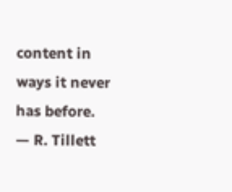content in ways it never has before.
— R. Tillett